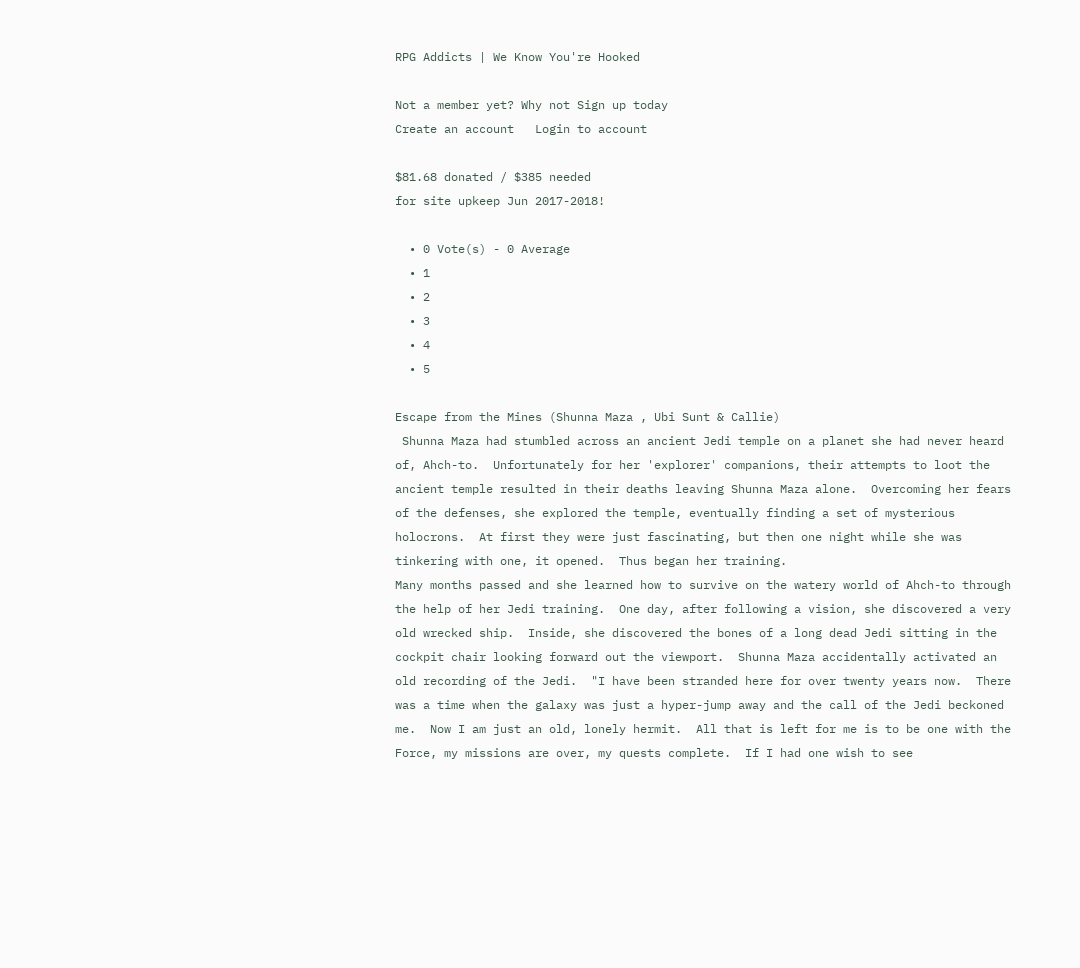RPG Addicts | We Know You're Hooked

Not a member yet? Why not Sign up today
Create an account   Login to account

$81.68 donated / $385 needed
for site upkeep Jun 2017-2018!

  • 0 Vote(s) - 0 Average
  • 1
  • 2
  • 3
  • 4
  • 5

Escape from the Mines (Shunna Maza , Ubi Sunt & Callie)
 Shunna Maza had stumbled across an ancient Jedi temple on a planet she had never heard of, Ahch-to.  Unfortunately for her 'explorer' companions, their attempts to loot the ancient temple resulted in their deaths leaving Shunna Maza alone.  Overcoming her fears of the defenses, she explored the temple, eventually finding a set of mysterious holocrons.  At first they were just fascinating, but then one night while she was tinkering with one, it opened.  Thus began her training.
Many months passed and she learned how to survive on the watery world of Ahch-to through the help of her Jedi training.  One day, after following a vision, she discovered a very old wrecked ship.  Inside, she discovered the bones of a long dead Jedi sitting in the cockpit chair looking forward out the viewport.  Shunna Maza accidentally activated an old recording of the Jedi.  "I have been stranded here for over twenty years now.  There was a time when the galaxy was just a hyper-jump away and the call of the Jedi beckoned me.  Now I am just an old, lonely hermit.  All that is left for me is to be one with the Force, my missions are over, my quests complete.  If I had one wish to see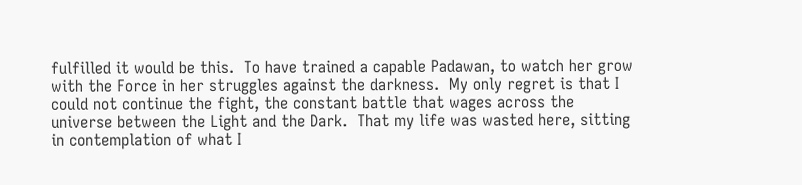fulfilled it would be this.  To have trained a capable Padawan, to watch her grow with the Force in her struggles against the darkness.  My only regret is that I could not continue the fight, the constant battle that wages across the universe between the Light and the Dark.  That my life was wasted here, sitting in contemplation of what I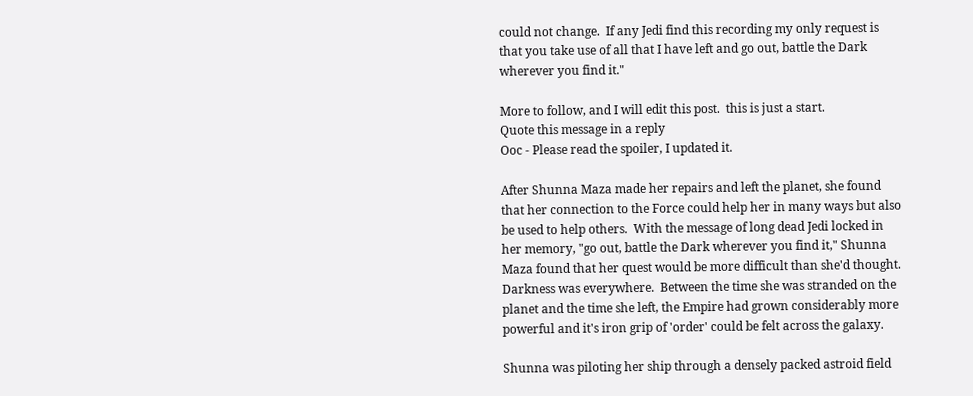could not change.  If any Jedi find this recording my only request is that you take use of all that I have left and go out, battle the Dark wherever you find it."

More to follow, and I will edit this post.  this is just a start.
Quote this message in a reply
Ooc - Please read the spoiler, I updated it.

After Shunna Maza made her repairs and left the planet, she found that her connection to the Force could help her in many ways but also be used to help others.  With the message of long dead Jedi locked in her memory, "go out, battle the Dark wherever you find it," Shunna Maza found that her quest would be more difficult than she'd thought.  Darkness was everywhere.  Between the time she was stranded on the planet and the time she left, the Empire had grown considerably more powerful and it's iron grip of 'order' could be felt across the galaxy.

Shunna was piloting her ship through a densely packed astroid field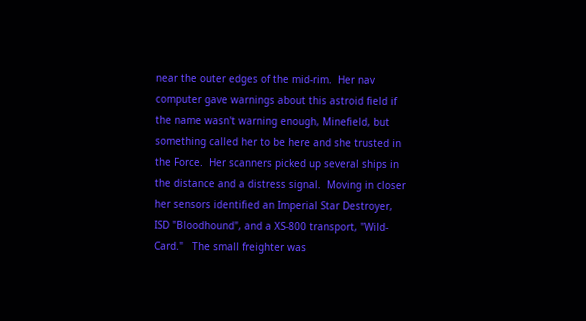near the outer edges of the mid-rim.  Her nav computer gave warnings about this astroid field if the name wasn't warning enough, Minefield, but something called her to be here and she trusted in the Force.  Her scanners picked up several ships in the distance and a distress signal.  Moving in closer her sensors identified an Imperial Star Destroyer, ISD "Bloodhound", and a XS-800 transport, "Wild-Card."   The small freighter was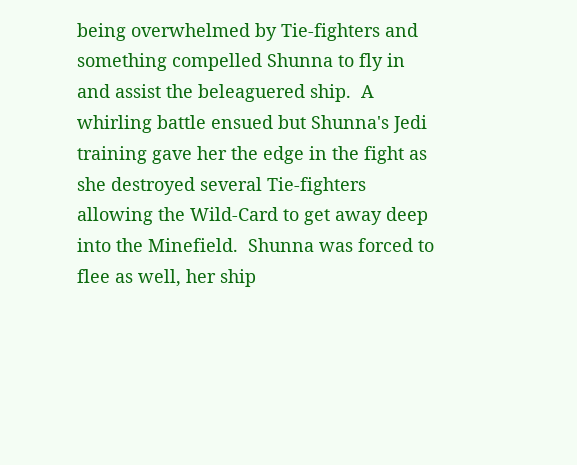being overwhelmed by Tie-fighters and something compelled Shunna to fly in and assist the beleaguered ship.  A whirling battle ensued but Shunna's Jedi training gave her the edge in the fight as she destroyed several Tie-fighters allowing the Wild-Card to get away deep into the Minefield.  Shunna was forced to flee as well, her ship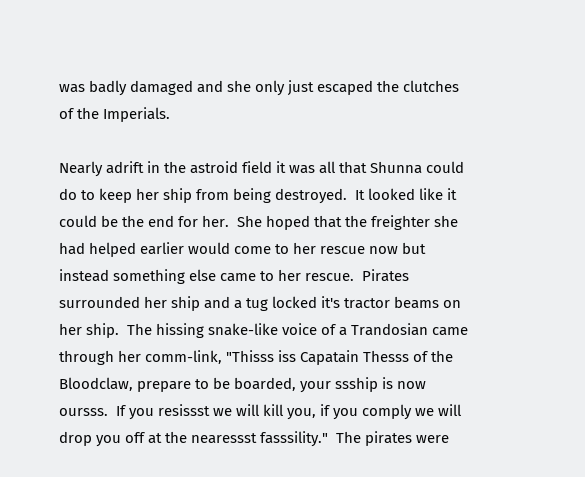was badly damaged and she only just escaped the clutches of the Imperials.

Nearly adrift in the astroid field it was all that Shunna could do to keep her ship from being destroyed.  It looked like it could be the end for her.  She hoped that the freighter she had helped earlier would come to her rescue now but instead something else came to her rescue.  Pirates surrounded her ship and a tug locked it's tractor beams on her ship.  The hissing snake-like voice of a Trandosian came through her comm-link, "Thisss iss Capatain Thesss of the Bloodclaw, prepare to be boarded, your ssship is now oursss.  If you resissst we will kill you, if you comply we will drop you off at the nearessst fasssility."  The pirates were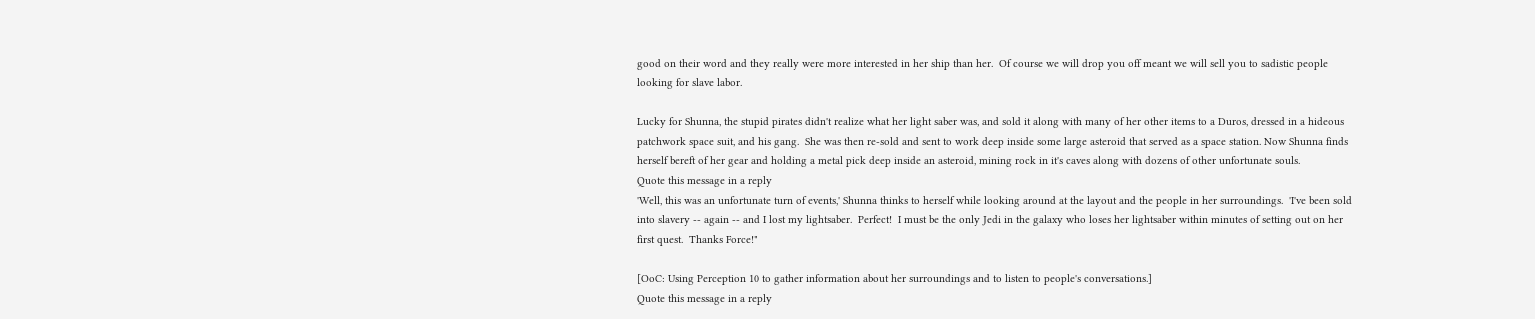good on their word and they really were more interested in her ship than her.  Of course we will drop you off meant we will sell you to sadistic people looking for slave labor.

Lucky for Shunna, the stupid pirates didn't realize what her light saber was, and sold it along with many of her other items to a Duros, dressed in a hideous patchwork space suit, and his gang.  She was then re-sold and sent to work deep inside some large asteroid that served as a space station. Now Shunna finds herself bereft of her gear and holding a metal pick deep inside an asteroid, mining rock in it's caves along with dozens of other unfortunate souls.
Quote this message in a reply
'Well, this was an unfortunate turn of events,' Shunna thinks to herself while looking around at the layout and the people in her surroundings.  'I've been sold into slavery -- again -- and I lost my lightsaber.  Perfect!  I must be the only Jedi in the galaxy who loses her lightsaber within minutes of setting out on her first quest.  Thanks Force!"

[OoC: Using Perception 10 to gather information about her surroundings and to listen to people's conversations.]
Quote this message in a reply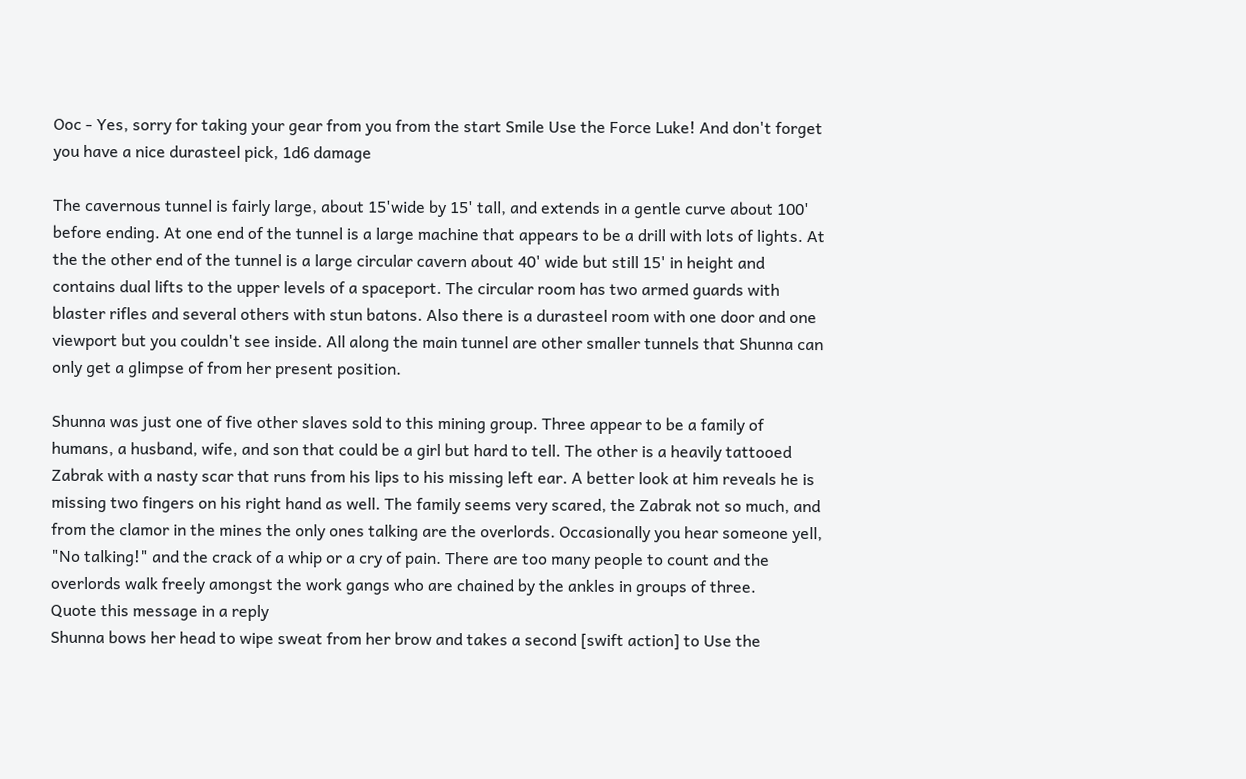Ooc - Yes, sorry for taking your gear from you from the start Smile Use the Force Luke! And don't forget you have a nice durasteel pick, 1d6 damage

The cavernous tunnel is fairly large, about 15'wide by 15' tall, and extends in a gentle curve about 100' before ending. At one end of the tunnel is a large machine that appears to be a drill with lots of lights. At the the other end of the tunnel is a large circular cavern about 40' wide but still 15' in height and contains dual lifts to the upper levels of a spaceport. The circular room has two armed guards with blaster rifles and several others with stun batons. Also there is a durasteel room with one door and one viewport but you couldn't see inside. All along the main tunnel are other smaller tunnels that Shunna can only get a glimpse of from her present position.

Shunna was just one of five other slaves sold to this mining group. Three appear to be a family of humans, a husband, wife, and son that could be a girl but hard to tell. The other is a heavily tattooed Zabrak with a nasty scar that runs from his lips to his missing left ear. A better look at him reveals he is missing two fingers on his right hand as well. The family seems very scared, the Zabrak not so much, and from the clamor in the mines the only ones talking are the overlords. Occasionally you hear someone yell, "No talking!" and the crack of a whip or a cry of pain. There are too many people to count and the overlords walk freely amongst the work gangs who are chained by the ankles in groups of three.
Quote this message in a reply
Shunna bows her head to wipe sweat from her brow and takes a second [swift action] to Use the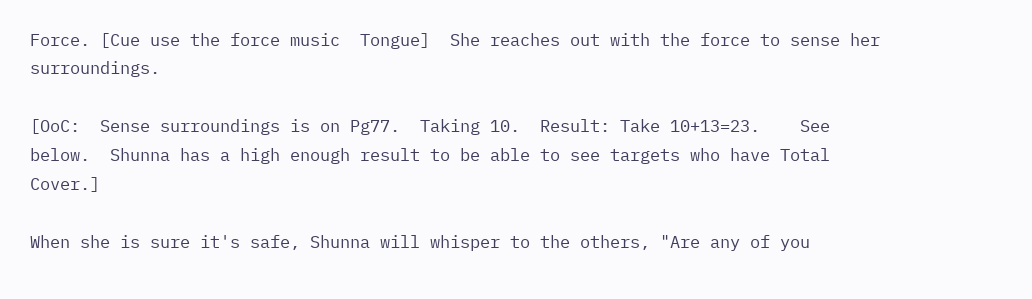Force. [Cue use the force music  Tongue]  She reaches out with the force to sense her surroundings.

[OoC:  Sense surroundings is on Pg77.  Taking 10.  Result: Take 10+13=23.    See below.  Shunna has a high enough result to be able to see targets who have Total Cover.]

When she is sure it's safe, Shunna will whisper to the others, "Are any of you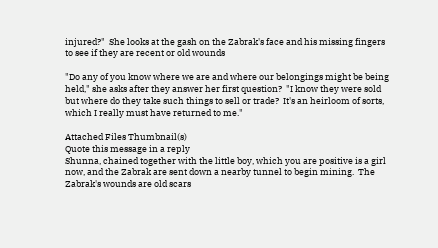injured?"  She looks at the gash on the Zabrak's face and his missing fingers to see if they are recent or old wounds

"Do any of you know where we are and where our belongings might be being held," she asks after they answer her first question?  "I know they were sold but where do they take such things to sell or trade?  It's an heirloom of sorts, which I really must have returned to me."

Attached Files Thumbnail(s)
Quote this message in a reply
Shunna, chained together with the little boy, which you are positive is a girl now, and the Zabrak are sent down a nearby tunnel to begin mining.  The Zabrak's wounds are old scars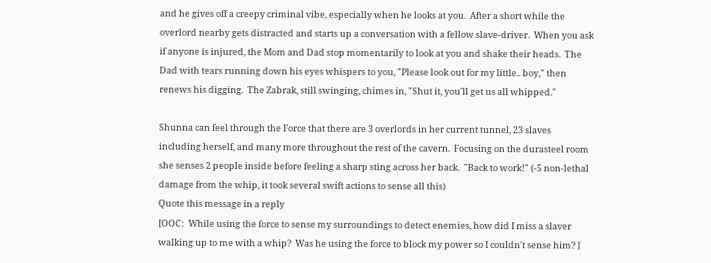and he gives off a creepy criminal vibe, especially when he looks at you.  After a short while the overlord nearby gets distracted and starts up a conversation with a fellow slave-driver.  When you ask if anyone is injured, the Mom and Dad stop momentarily to look at you and shake their heads.  The Dad with tears running down his eyes whispers to you, "Please look out for my little.. boy," then renews his digging.  The Zabrak, still swinging, chimes in, "Shut it, you'll get us all whipped."

Shunna can feel through the Force that there are 3 overlords in her current tunnel, 23 slaves including herself, and many more throughout the rest of the cavern.  Focusing on the durasteel room she senses 2 people inside before feeling a sharp sting across her back.  "Back to work!" (-5 non-lethal damage from the whip, it took several swift actions to sense all this)
Quote this message in a reply
[OOC:  While using the force to sense my surroundings to detect enemies, how did I miss a slaver walking up to me with a whip?  Was he using the force to block my power so I couldn't sense him? ]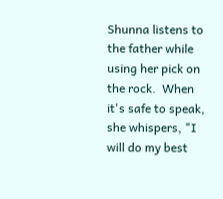Shunna listens to the father while using her pick on the rock.  When it's safe to speak, she whispers, "I will do my best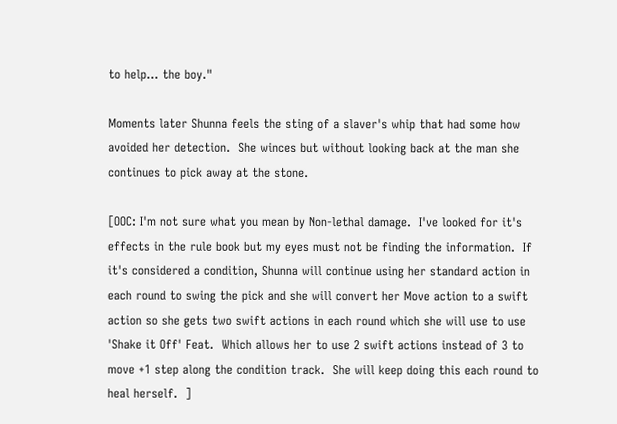to help... the boy."

Moments later Shunna feels the sting of a slaver's whip that had some how avoided her detection.  She winces but without looking back at the man she continues to pick away at the stone.

[OOC: I'm not sure what you mean by Non-lethal damage.  I've looked for it's effects in the rule book but my eyes must not be finding the information.  If it's considered a condition, Shunna will continue using her standard action in each round to swing the pick and she will convert her Move action to a swift action so she gets two swift actions in each round which she will use to use 'Shake it Off' Feat.  Which allows her to use 2 swift actions instead of 3 to move +1 step along the condition track.  She will keep doing this each round to heal herself.  ]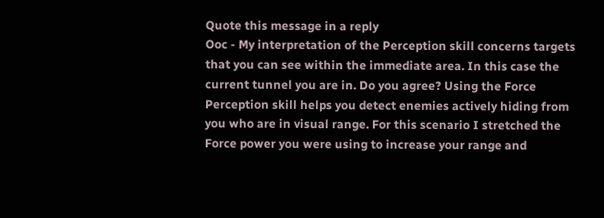Quote this message in a reply
Ooc - My interpretation of the Perception skill concerns targets that you can see within the immediate area. In this case the current tunnel you are in. Do you agree? Using the Force Perception skill helps you detect enemies actively hiding from you who are in visual range. For this scenario I stretched the Force power you were using to increase your range and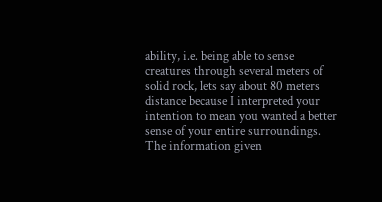ability, i.e. being able to sense creatures through several meters of solid rock, lets say about 80 meters distance because I interpreted your intention to mean you wanted a better sense of your entire surroundings. The information given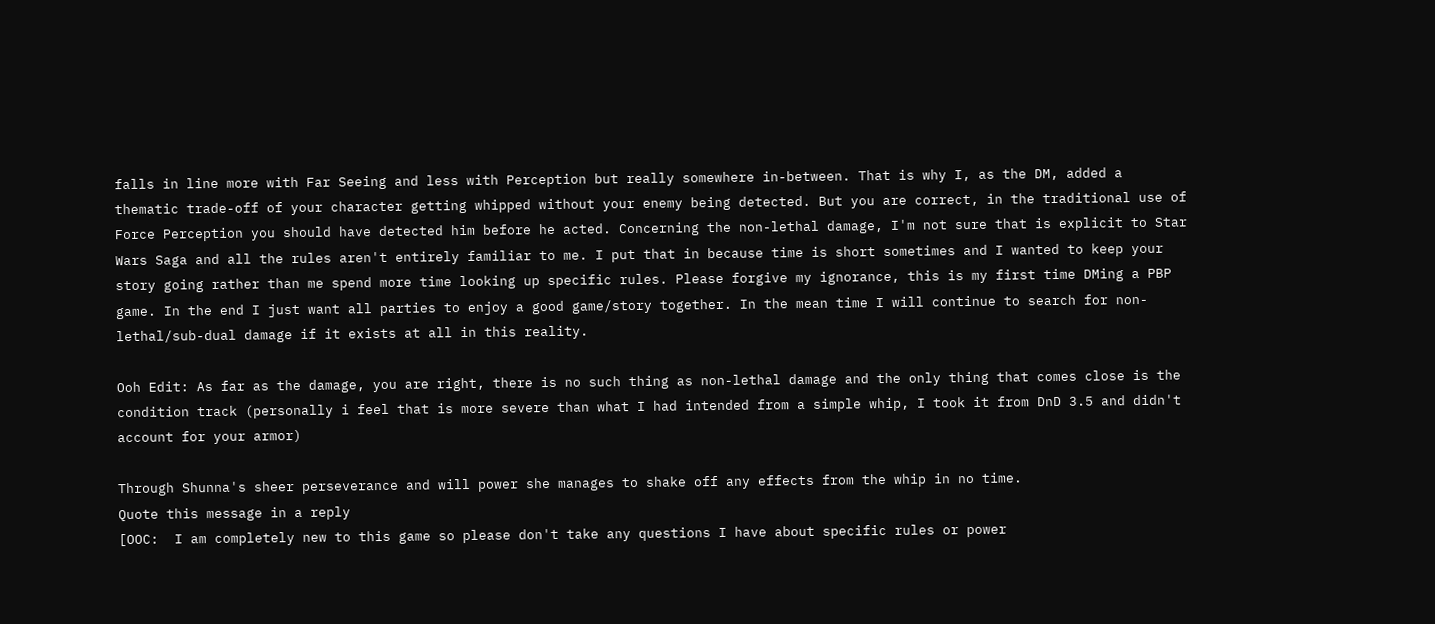falls in line more with Far Seeing and less with Perception but really somewhere in-between. That is why I, as the DM, added a thematic trade-off of your character getting whipped without your enemy being detected. But you are correct, in the traditional use of Force Perception you should have detected him before he acted. Concerning the non-lethal damage, I'm not sure that is explicit to Star Wars Saga and all the rules aren't entirely familiar to me. I put that in because time is short sometimes and I wanted to keep your story going rather than me spend more time looking up specific rules. Please forgive my ignorance, this is my first time DMing a PBP game. In the end I just want all parties to enjoy a good game/story together. In the mean time I will continue to search for non-lethal/sub-dual damage if it exists at all in this reality.

Ooh Edit: As far as the damage, you are right, there is no such thing as non-lethal damage and the only thing that comes close is the condition track (personally i feel that is more severe than what I had intended from a simple whip, I took it from DnD 3.5 and didn't account for your armor)

Through Shunna's sheer perseverance and will power she manages to shake off any effects from the whip in no time.
Quote this message in a reply
[OOC:  I am completely new to this game so please don't take any questions I have about specific rules or power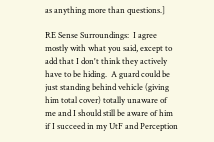as anything more than questions.]

RE Sense Surroundings:  I agree mostly with what you said, except to add that I don't think they actively have to be hiding.  A guard could be just standing behind vehicle (giving him total cover) totally unaware of me and I should still be aware of him if I succeed in my UtF and Perception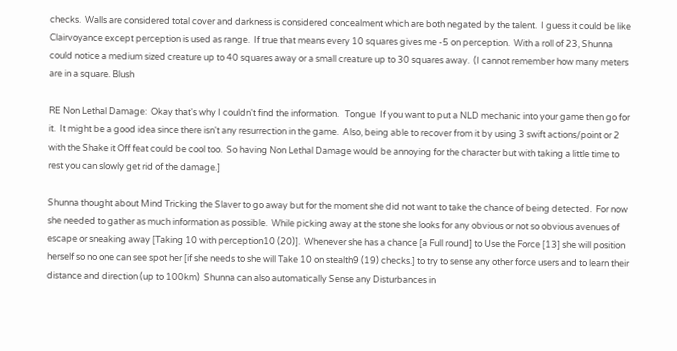checks.  Walls are considered total cover and darkness is considered concealment which are both negated by the talent.  I guess it could be like Clairvoyance except perception is used as range.  If true that means every 10 squares gives me -5 on perception.  With a roll of 23, Shunna could notice a medium sized creature up to 40 squares away or a small creature up to 30 squares away.  (I cannot remember how many meters are in a square. Blush

RE Non Lethal Damage:  Okay that's why I couldn't find the information.   Tongue  If you want to put a NLD mechanic into your game then go for it.  It might be a good idea since there isn't any resurrection in the game.  Also, being able to recover from it by using 3 swift actions/point or 2 with the Shake it Off feat could be cool too.  So having Non Lethal Damage would be annoying for the character but with taking a little time to rest you can slowly get rid of the damage.]

Shunna thought about Mind Tricking the Slaver to go away but for the moment she did not want to take the chance of being detected.  For now she needed to gather as much information as possible.  While picking away at the stone she looks for any obvious or not so obvious avenues of escape or sneaking away [Taking 10 with perception10 (20)].  Whenever she has a chance [a Full round] to Use the Force [13] she will position herself so no one can see spot her [if she needs to she will Take 10 on stealth9 (19) checks.] to try to sense any other force users and to learn their distance and direction (up to 100km)  Shunna can also automatically Sense any Disturbances in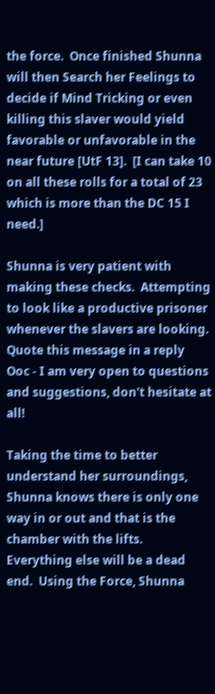the force.  Once finished Shunna will then Search her Feelings to decide if Mind Tricking or even killing this slaver would yield favorable or unfavorable in the near future [UtF 13].  [I can take 10 on all these rolls for a total of 23 which is more than the DC 15 I need.]

Shunna is very patient with making these checks.  Attempting to look like a productive prisoner whenever the slavers are looking.
Quote this message in a reply
Ooc - I am very open to questions and suggestions, don't hesitate at all!

Taking the time to better understand her surroundings, Shunna knows there is only one way in or out and that is the chamber with the lifts.  Everything else will be a dead end.  Using the Force, Shunna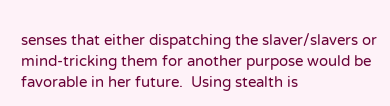senses that either dispatching the slaver/slavers or mind-tricking them for another purpose would be favorable in her future.  Using stealth is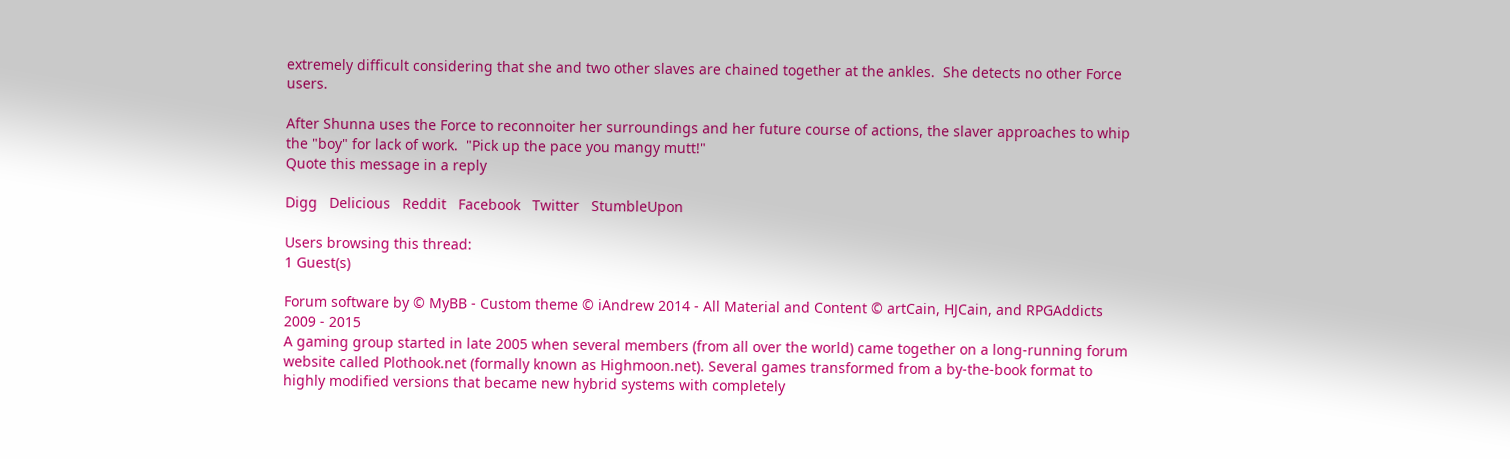extremely difficult considering that she and two other slaves are chained together at the ankles.  She detects no other Force users.

After Shunna uses the Force to reconnoiter her surroundings and her future course of actions, the slaver approaches to whip the "boy" for lack of work.  "Pick up the pace you mangy mutt!"
Quote this message in a reply

Digg   Delicious   Reddit   Facebook   Twitter   StumbleUpon

Users browsing this thread:
1 Guest(s)

Forum software by © MyBB - Custom theme © iAndrew 2014 - All Material and Content © artCain, HJCain, and RPGAddicts 2009 - 2015
A gaming group started in late 2005 when several members (from all over the world) came together on a long-running forum website called Plothook.net (formally known as Highmoon.net). Several games transformed from a by-the-book format to highly modified versions that became new hybrid systems with completely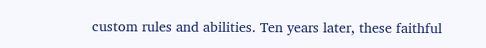custom rules and abilities. Ten years later, these faithful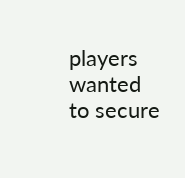players wanted to secure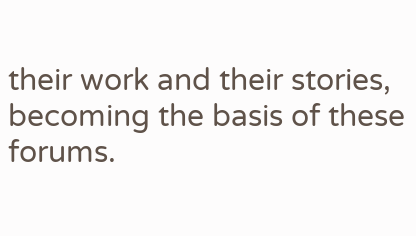their work and their stories, becoming the basis of these forums.